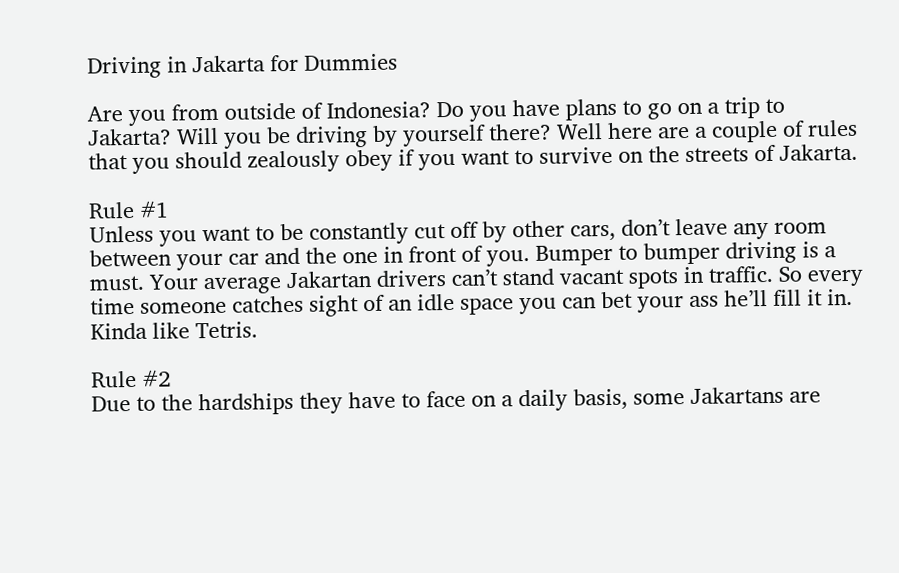Driving in Jakarta for Dummies

Are you from outside of Indonesia? Do you have plans to go on a trip to Jakarta? Will you be driving by yourself there? Well here are a couple of rules that you should zealously obey if you want to survive on the streets of Jakarta.

Rule #1
Unless you want to be constantly cut off by other cars, don’t leave any room between your car and the one in front of you. Bumper to bumper driving is a must. Your average Jakartan drivers can’t stand vacant spots in traffic. So every time someone catches sight of an idle space you can bet your ass he’ll fill it in. Kinda like Tetris.

Rule #2
Due to the hardships they have to face on a daily basis, some Jakartans are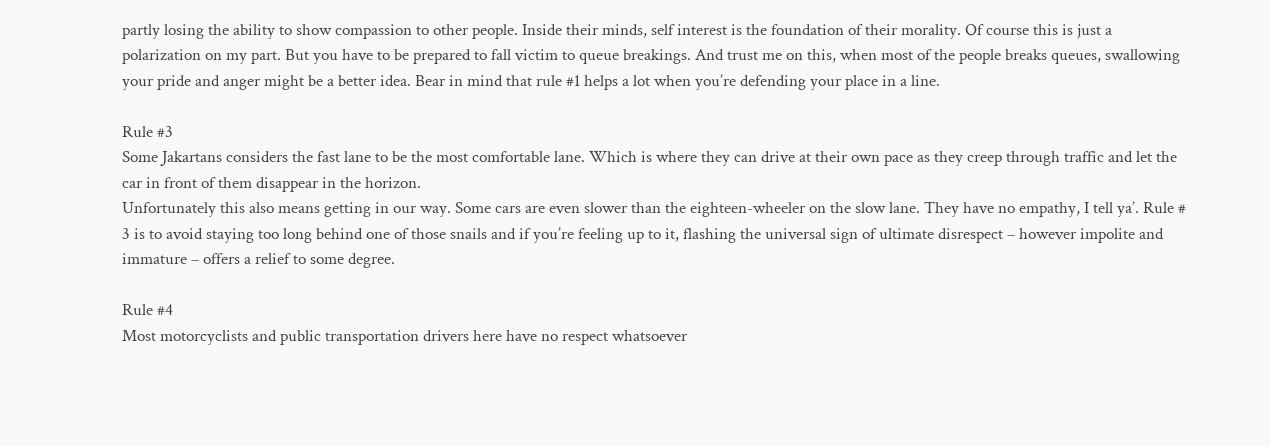partly losing the ability to show compassion to other people. Inside their minds, self interest is the foundation of their morality. Of course this is just a polarization on my part. But you have to be prepared to fall victim to queue breakings. And trust me on this, when most of the people breaks queues, swallowing your pride and anger might be a better idea. Bear in mind that rule #1 helps a lot when you’re defending your place in a line.

Rule #3
Some Jakartans considers the fast lane to be the most comfortable lane. Which is where they can drive at their own pace as they creep through traffic and let the car in front of them disappear in the horizon.
Unfortunately this also means getting in our way. Some cars are even slower than the eighteen-wheeler on the slow lane. They have no empathy, I tell ya’. Rule # 3 is to avoid staying too long behind one of those snails and if you’re feeling up to it, flashing the universal sign of ultimate disrespect – however impolite and immature – offers a relief to some degree.

Rule #4
Most motorcyclists and public transportation drivers here have no respect whatsoever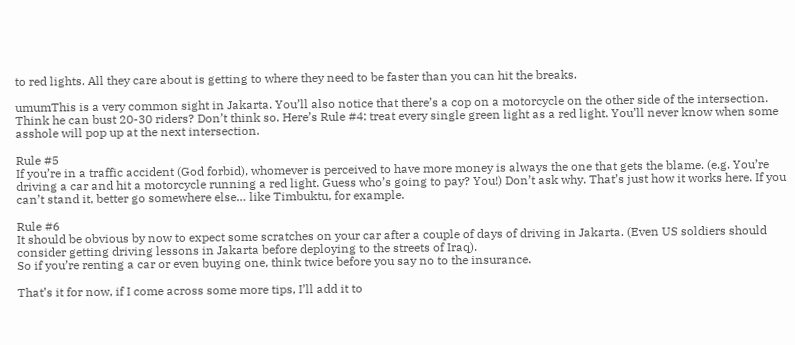to red lights. All they care about is getting to where they need to be faster than you can hit the breaks.

umumThis is a very common sight in Jakarta. You’ll also notice that there’s a cop on a motorcycle on the other side of the intersection. Think he can bust 20-30 riders? Don’t think so. Here’s Rule #4: treat every single green light as a red light. You’ll never know when some asshole will pop up at the next intersection.

Rule #5
If you’re in a traffic accident (God forbid), whomever is perceived to have more money is always the one that gets the blame. (e.g. You’re driving a car and hit a motorcycle running a red light. Guess who’s going to pay? You!) Don’t ask why. That’s just how it works here. If you can’t stand it, better go somewhere else… like Timbuktu, for example.

Rule #6
It should be obvious by now to expect some scratches on your car after a couple of days of driving in Jakarta. (Even US soldiers should consider getting driving lessons in Jakarta before deploying to the streets of Iraq).
So if you’re renting a car or even buying one, think twice before you say no to the insurance.

That’s it for now, if I come across some more tips, I’ll add it to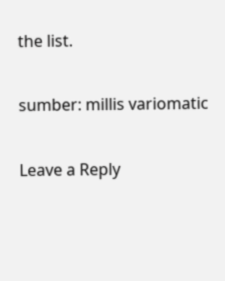the list.

sumber: millis variomatic

Leave a Reply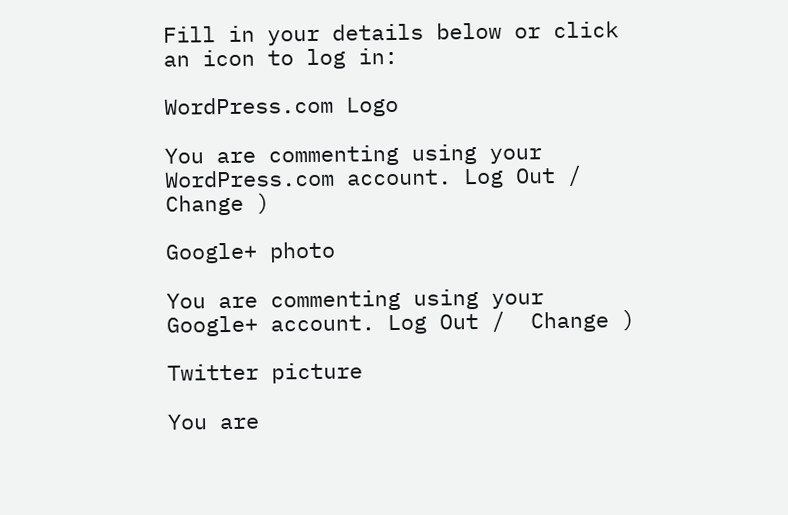Fill in your details below or click an icon to log in:

WordPress.com Logo

You are commenting using your WordPress.com account. Log Out /  Change )

Google+ photo

You are commenting using your Google+ account. Log Out /  Change )

Twitter picture

You are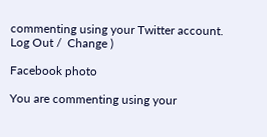commenting using your Twitter account. Log Out /  Change )

Facebook photo

You are commenting using your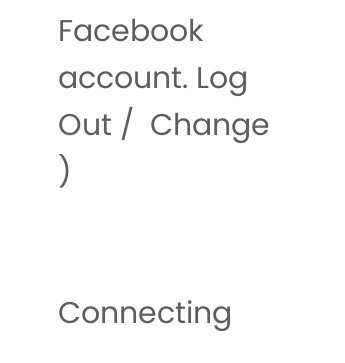Facebook account. Log Out /  Change )


Connecting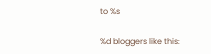to %s

%d bloggers like this: